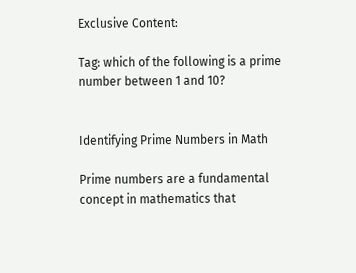Exclusive Content:

Tag: which of the following is a prime number between 1 and 10?


Identifying Prime Numbers in Math

Prime numbers are a fundamental concept in mathematics that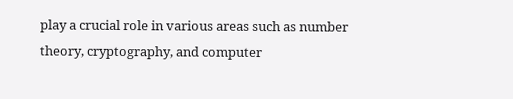play a crucial role in various areas such as number theory, cryptography, and computer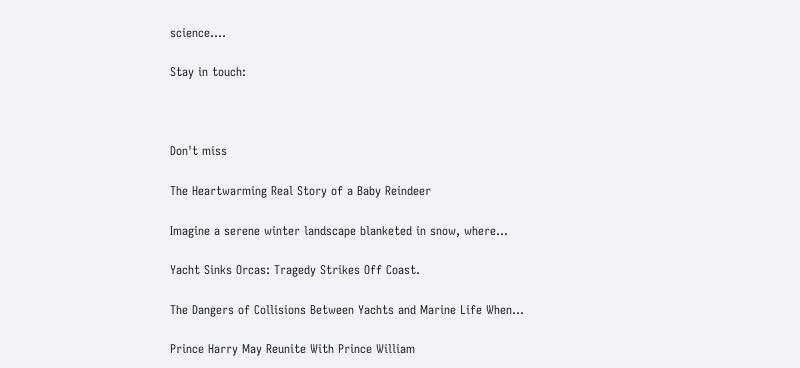science....

Stay in touch:



Don't miss

The Heartwarming Real Story of a Baby Reindeer

Imagine a serene winter landscape blanketed in snow, where...

Yacht Sinks Orcas: Tragedy Strikes Off Coast.

The Dangers of Collisions Between Yachts and Marine Life When...

Prince Harry May Reunite With Prince William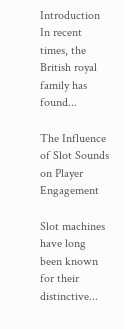Introduction In recent times, the British royal family has found...

The Influence of Slot Sounds on Player Engagement

Slot machines have long been known for their distinctive...